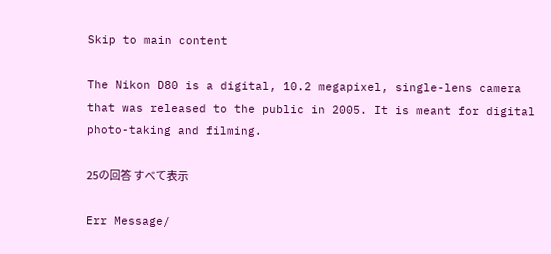Skip to main content

The Nikon D80 is a digital, 10.2 megapixel, single-lens camera that was released to the public in 2005. It is meant for digital photo-taking and filming.

25の回答 すべて表示

Err Message/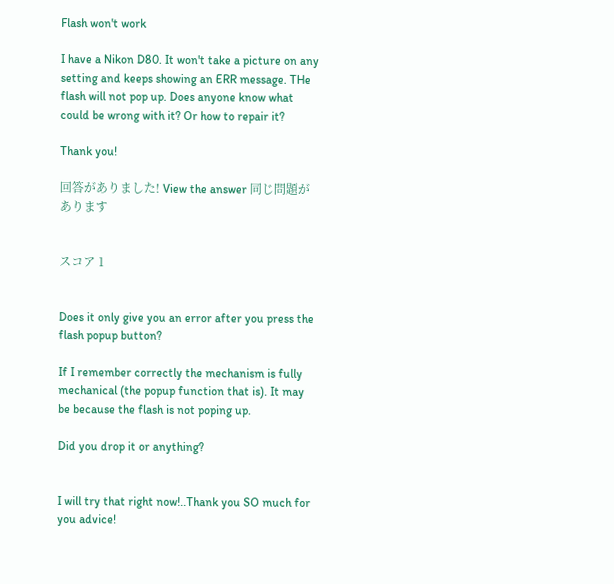Flash won't work

I have a Nikon D80. It won't take a picture on any setting and keeps showing an ERR message. THe flash will not pop up. Does anyone know what could be wrong with it? Or how to repair it?

Thank you!

回答がありました! View the answer 同じ問題があります


スコア 1


Does it only give you an error after you press the flash popup button?

If I remember correctly the mechanism is fully mechanical (the popup function that is). It may be because the flash is not poping up.

Did you drop it or anything?


I will try that right now!..Thank you SO much for you advice!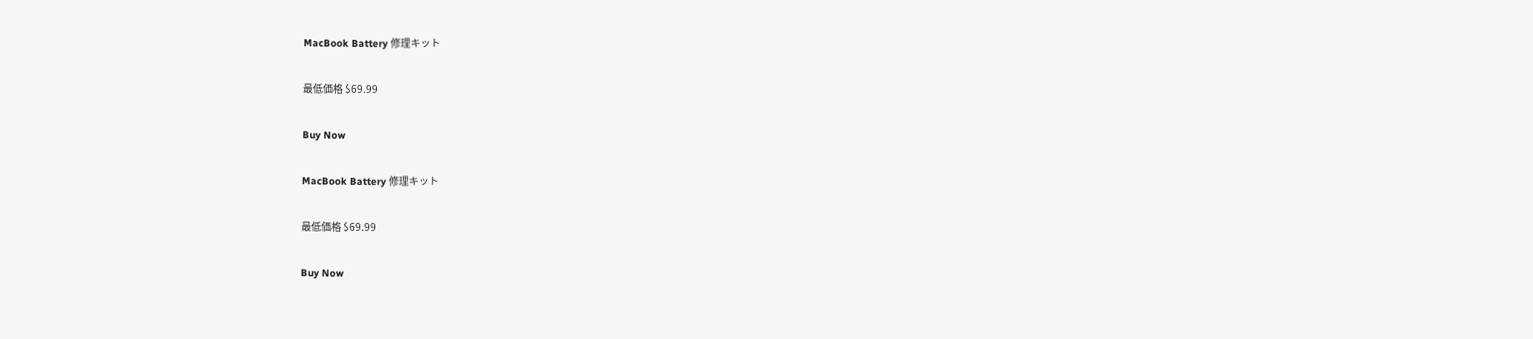MacBook Battery 修理キット

最低価格 $69.99

Buy Now

MacBook Battery 修理キット

最低価格 $69.99

Buy Now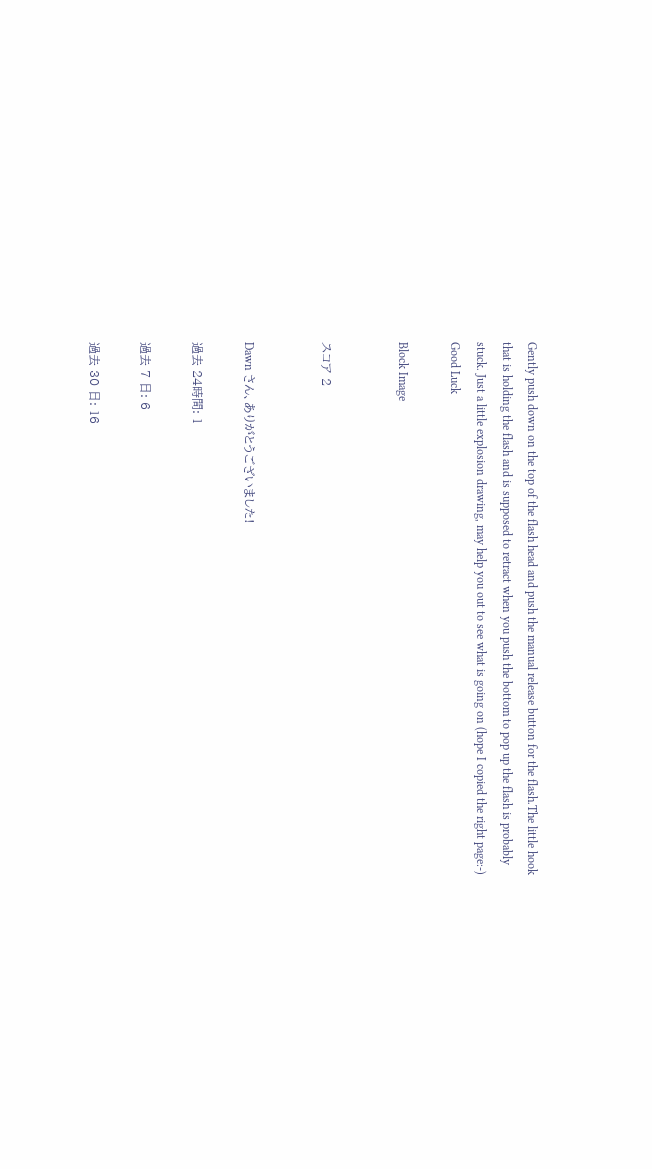Gently push down on the top of the flash head and push the manual release button for the flash.The little hook that is holding the flash and is supposed to retract when you push the bottom to pop up the flash is probably stuck. Just a little explosion drawing, may help you out to see what is going on (hope I copied the right page:-) Good Luck

Block Image


スコア 2


Dawn さん、ありがとうございました!

過去 24時間: 1

過去 7 日: 6

過去 30 日: 16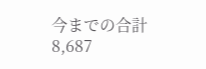今までの合計 8,687